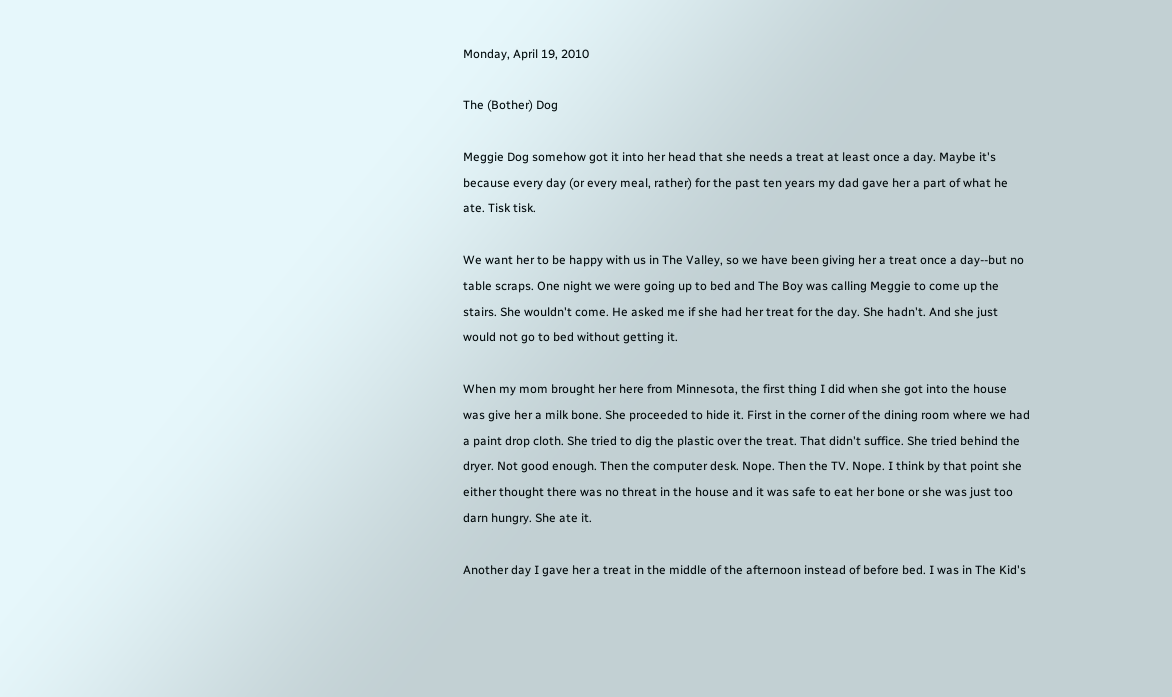Monday, April 19, 2010

The (Bother) Dog

Meggie Dog somehow got it into her head that she needs a treat at least once a day. Maybe it's because every day (or every meal, rather) for the past ten years my dad gave her a part of what he ate. Tisk tisk.

We want her to be happy with us in The Valley, so we have been giving her a treat once a day--but no table scraps. One night we were going up to bed and The Boy was calling Meggie to come up the stairs. She wouldn't come. He asked me if she had her treat for the day. She hadn't. And she just would not go to bed without getting it.

When my mom brought her here from Minnesota, the first thing I did when she got into the house was give her a milk bone. She proceeded to hide it. First in the corner of the dining room where we had a paint drop cloth. She tried to dig the plastic over the treat. That didn't suffice. She tried behind the dryer. Not good enough. Then the computer desk. Nope. Then the TV. Nope. I think by that point she either thought there was no threat in the house and it was safe to eat her bone or she was just too darn hungry. She ate it.

Another day I gave her a treat in the middle of the afternoon instead of before bed. I was in The Kid's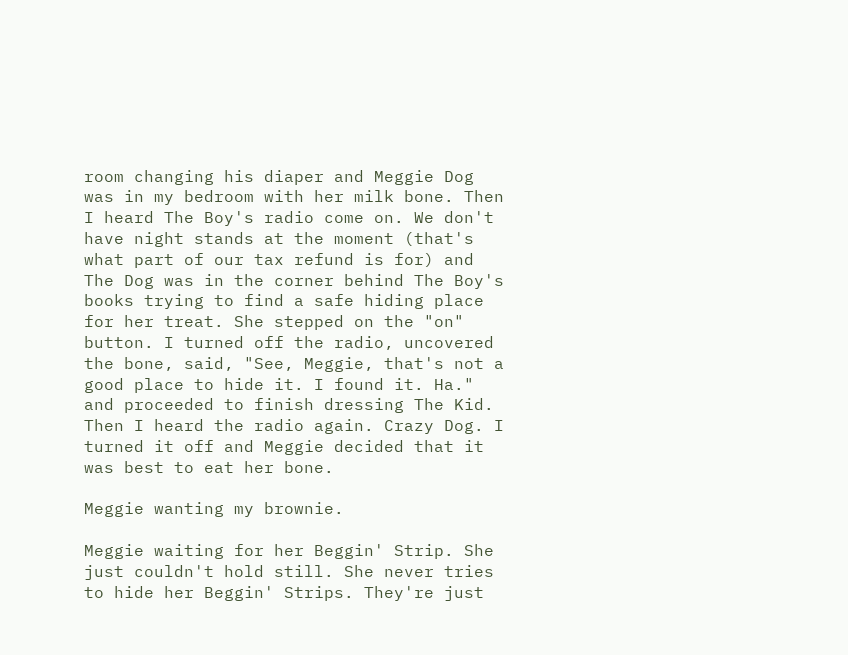room changing his diaper and Meggie Dog was in my bedroom with her milk bone. Then I heard The Boy's radio come on. We don't have night stands at the moment (that's what part of our tax refund is for) and The Dog was in the corner behind The Boy's books trying to find a safe hiding place for her treat. She stepped on the "on" button. I turned off the radio, uncovered the bone, said, "See, Meggie, that's not a good place to hide it. I found it. Ha." and proceeded to finish dressing The Kid. Then I heard the radio again. Crazy Dog. I turned it off and Meggie decided that it was best to eat her bone.

Meggie wanting my brownie.

Meggie waiting for her Beggin' Strip. She just couldn't hold still. She never tries to hide her Beggin' Strips. They're just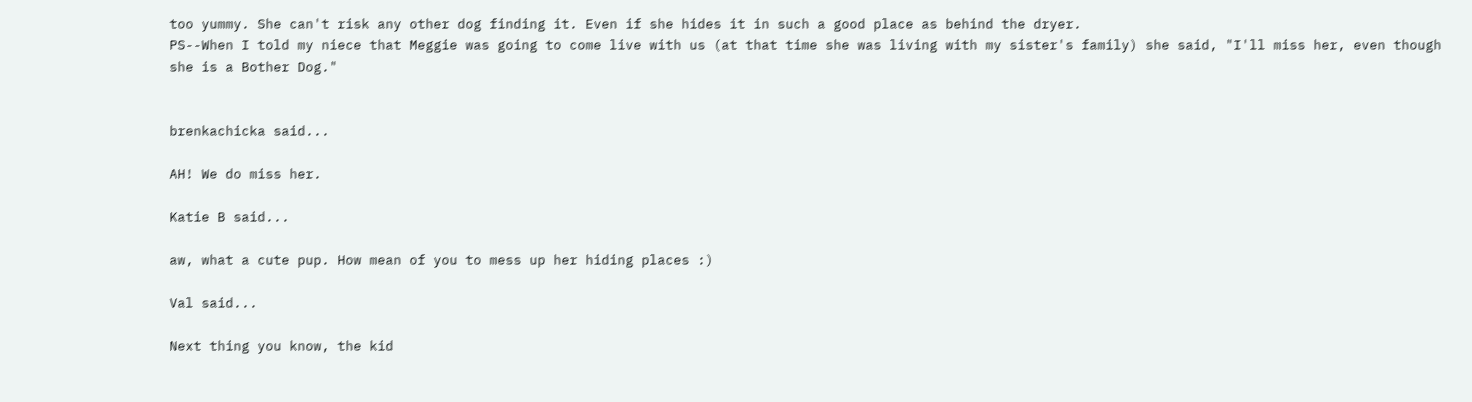too yummy. She can't risk any other dog finding it. Even if she hides it in such a good place as behind the dryer.
PS--When I told my niece that Meggie was going to come live with us (at that time she was living with my sister's family) she said, "I'll miss her, even though she is a Bother Dog."


brenkachicka said...

AH! We do miss her.

Katie B said...

aw, what a cute pup. How mean of you to mess up her hiding places :)

Val said...

Next thing you know, the kid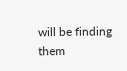will be finding them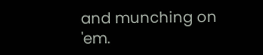and munching on 'em.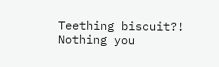Teething biscuit?! Nothing you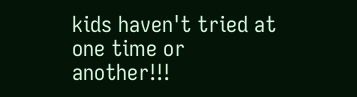kids haven't tried at one time or another!!!